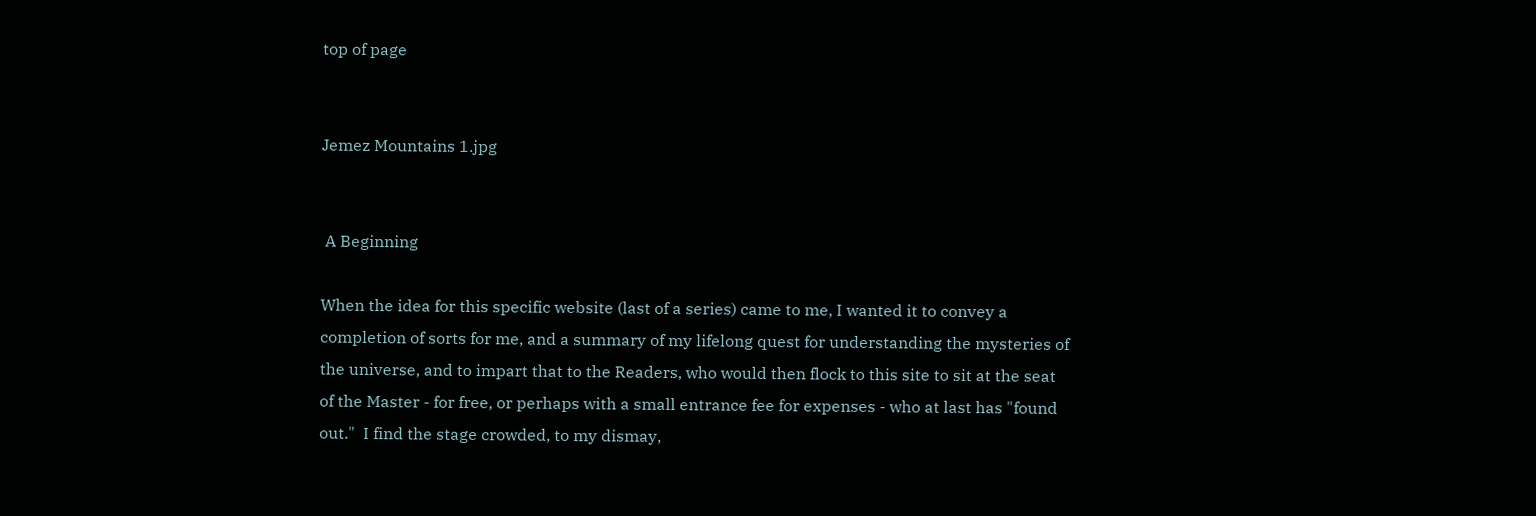top of page


Jemez Mountains 1.jpg


 A Beginning

When the idea for this specific website (last of a series) came to me, I wanted it to convey a completion of sorts for me, and a summary of my lifelong quest for understanding the mysteries of the universe, and to impart that to the Readers, who would then flock to this site to sit at the seat of the Master - for free, or perhaps with a small entrance fee for expenses - who at last has "found out."  I find the stage crowded, to my dismay,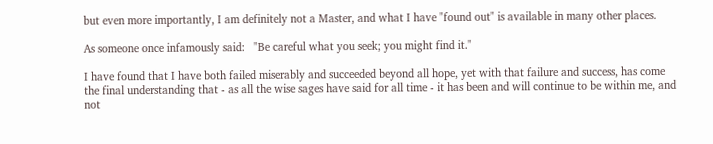but even more importantly, I am definitely not a Master, and what I have "found out" is available in many other places.

As someone once infamously said:   "Be careful what you seek; you might find it."

I have found that I have both failed miserably and succeeded beyond all hope, yet with that failure and success, has come the final understanding that - as all the wise sages have said for all time - it has been and will continue to be within me, and not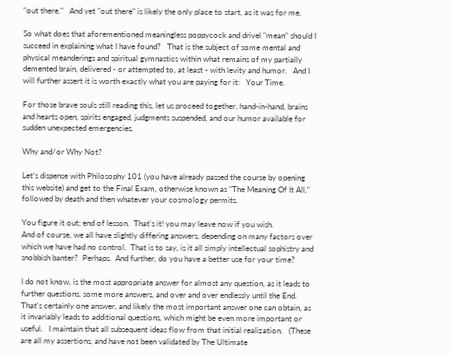"out there."   And yet "out there" is likely the only place to start, as it was for me.

So what does that aforementioned meaningless poppycock and drivel "mean" should I succeed in explaining what I have found?   That is the subject of some mental and physical meanderings and spiritual gymnastics within what remains of my partially demented brain, delivered - or attempted to, at least - with levity and humor.   And I will further assert it is worth exactly what you are paying for it:   Your Time.

For those brave souls still reading this, let us proceed together, hand-in-hand, brains and hearts open, spirits engaged, judgments suspended, and our humor available for sudden unexpected emergencies.

Why and/or Why Not?

Let's dispense with Philosophy 101 (you have already passed the course by opening this website) and get to the Final Exam, otherwise known as "The Meaning Of It All," followed by death and then whatever your cosmology permits.

You figure it out; end of lesson.  That's it! you may leave now if you wish.
And of course, we all have slightly differing answers, depending on many factors over which we have had no control.  That is to say, is it all simply intellectual sophistry and snobbish banter?  Perhaps.  And further, do you have a better use for your time?

I do not know, is the most appropriate answer for almost any question, as it leads to further questions, some more answers, and over and over endlessly until the End.  That's certainly one answer, and likely the most important answer one can obtain, as it invariably leads to additional questions, which might be even more important or useful.   I maintain that all subsequent ideas flow from that initial realization.   (These are all my assertions, and have not been validated by The Ultimate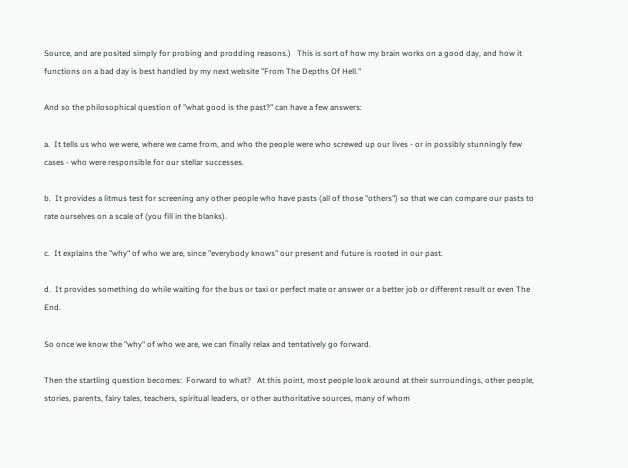Source, and are posited simply for probing and prodding reasons.)   This is sort of how my brain works on a good day, and how it functions on a bad day is best handled by my next website "From The Depths Of Hell."

And so the philosophical question of "what good is the past?" can have a few answers:

a.  It tells us who we were, where we came from, and who the people were who screwed up our lives - or in possibly stunningly few cases - who were responsible for our stellar successes.

b.  It provides a litmus test for screening any other people who have pasts (all of those "others") so that we can compare our pasts to rate ourselves on a scale of (you fill in the blanks).

c.  It explains the "why" of who we are, since "everybody knows" our present and future is rooted in our past.

d.  It provides something do while waiting for the bus or taxi or perfect mate or answer or a better job or different result or even The End.

So once we know the "why" of who we are, we can finally relax and tentatively go forward.

Then the startling question becomes:  Forward to what?   At this point, most people look around at their surroundings, other people, stories, parents, fairy tales, teachers, spiritual leaders, or other authoritative sources, many of whom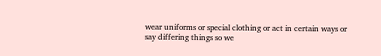wear uniforms or special clothing or act in certain ways or say differing things so we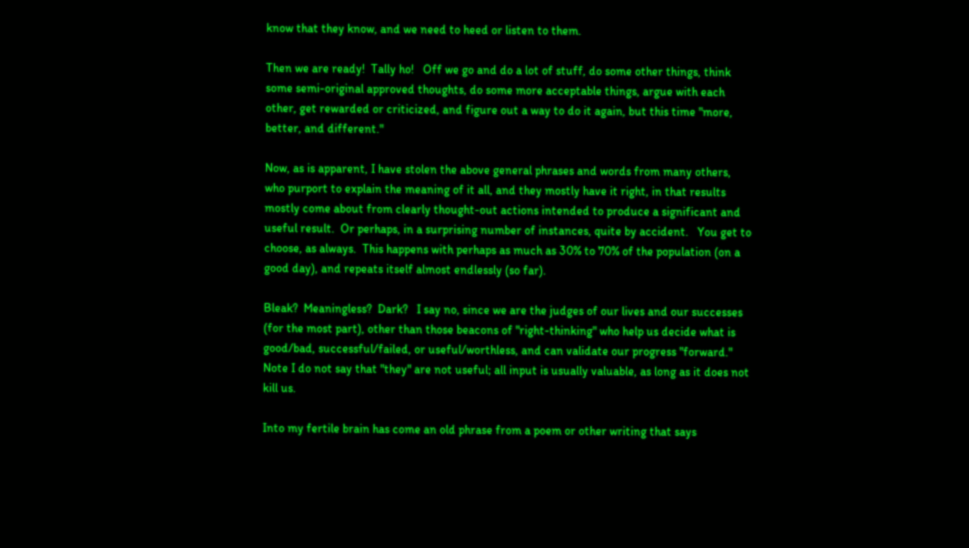know that they know, and we need to heed or listen to them.

Then we are ready!  Tally ho!   Off we go and do a lot of stuff, do some other things, think some semi-original approved thoughts, do some more acceptable things, argue with each other, get rewarded or criticized, and figure out a way to do it again, but this time "more, better, and different."

Now, as is apparent, I have stolen the above general phrases and words from many others, who purport to explain the meaning of it all, and they mostly have it right, in that results mostly come about from clearly thought-out actions intended to produce a significant and useful result.  Or perhaps, in a surprising number of instances, quite by accident.   You get to choose, as always.  This happens with perhaps as much as 30% to 70% of the population (on a good day), and repeats itself almost endlessly (so far).

Bleak?  Meaningless?  Dark?   I say no, since we are the judges of our lives and our successes (for the most part), other than those beacons of "right-thinking" who help us decide what is good/bad, successful/failed, or useful/worthless, and can validate our progress "forward."   Note I do not say that "they" are not useful; all input is usually valuable, as long as it does not kill us.

Into my fertile brain has come an old phrase from a poem or other writing that says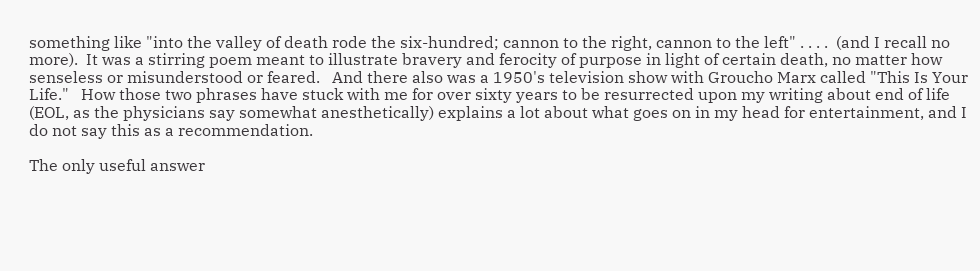something like "into the valley of death rode the six-hundred; cannon to the right, cannon to the left" . . . .  (and I recall no more).  It was a stirring poem meant to illustrate bravery and ferocity of purpose in light of certain death, no matter how senseless or misunderstood or feared.   And there also was a 1950's television show with Groucho Marx called "This Is Your Life."   How those two phrases have stuck with me for over sixty years to be resurrected upon my writing about end of life (EOL, as the physicians say somewhat anesthetically) explains a lot about what goes on in my head for entertainment, and I do not say this as a recommendation.

The only useful answer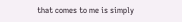that comes to me is simply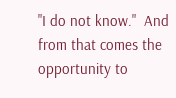"I do not know."  And from that comes the opportunity to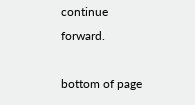continue forward.

bottom of page